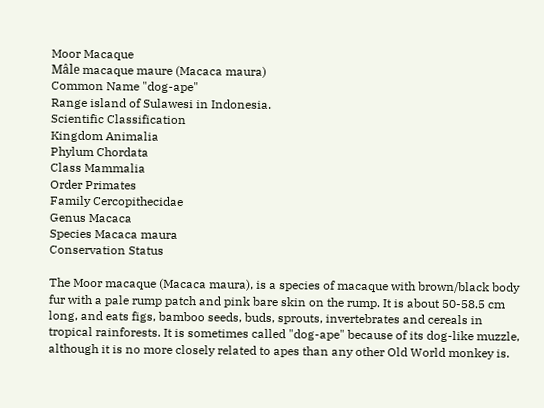Moor Macaque
Mâle macaque maure (Macaca maura)
Common Name "dog-ape"
Range island of Sulawesi in Indonesia.
Scientific Classification
Kingdom Animalia
Phylum Chordata
Class Mammalia
Order Primates
Family Cercopithecidae
Genus Macaca
Species Macaca maura
Conservation Status

The Moor macaque (Macaca maura), is a species of macaque with brown/black body fur with a pale rump patch and pink bare skin on the rump. It is about 50-58.5 cm long, and eats figs, bamboo seeds, buds, sprouts, invertebrates and cereals in tropical rainforests. It is sometimes called "dog-ape" because of its dog-like muzzle, although it is no more closely related to apes than any other Old World monkey is.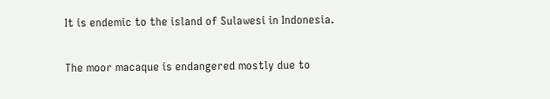It is endemic to the island of Sulawesi in Indonesia.

The moor macaque is endangered mostly due to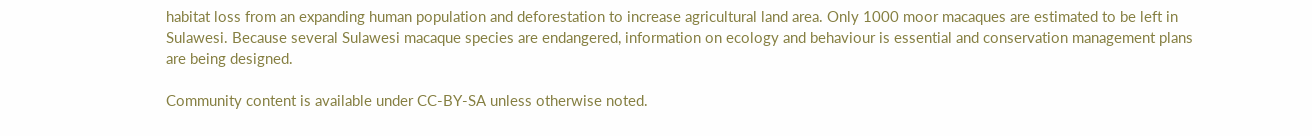habitat loss from an expanding human population and deforestation to increase agricultural land area. Only 1000 moor macaques are estimated to be left in Sulawesi. Because several Sulawesi macaque species are endangered, information on ecology and behaviour is essential and conservation management plans are being designed.

Community content is available under CC-BY-SA unless otherwise noted.